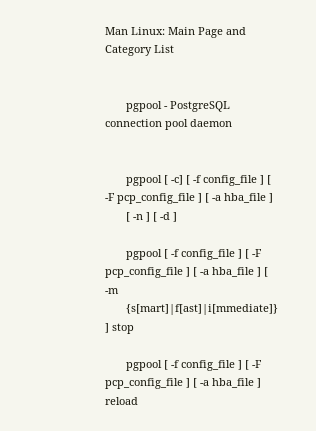Man Linux: Main Page and Category List


       pgpool - PostgreSQL connection pool daemon


       pgpool [ -c] [ -f config_file ] [ -F pcp_config_file ] [ -a hba_file ]
       [ -n ] [ -d ]

       pgpool [ -f config_file ] [ -F pcp_config_file ] [ -a hba_file ] [ -m
       {s[mart]|f[ast]|i[mmediate]} ] stop

       pgpool [ -f config_file ] [ -F pcp_config_file ] [ -a hba_file ] reload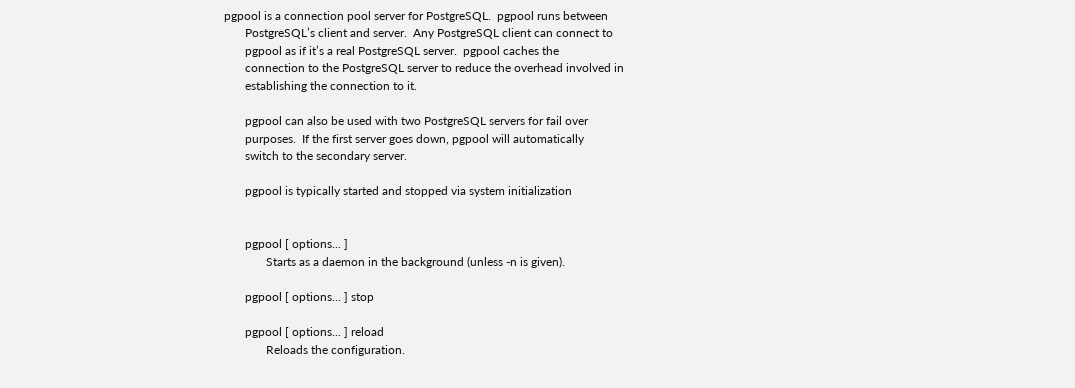pgpool is a connection pool server for PostgreSQL.  pgpool runs between
       PostgreSQL’s client and server.  Any PostgreSQL client can connect to
       pgpool as if it’s a real PostgreSQL server.  pgpool caches the
       connection to the PostgreSQL server to reduce the overhead involved in
       establishing the connection to it.

       pgpool can also be used with two PostgreSQL servers for fail over
       purposes.  If the first server goes down, pgpool will automatically
       switch to the secondary server.

       pgpool is typically started and stopped via system initialization


       pgpool [ options... ]
              Starts as a daemon in the background (unless -n is given).

       pgpool [ options... ] stop

       pgpool [ options... ] reload
              Reloads the configuration.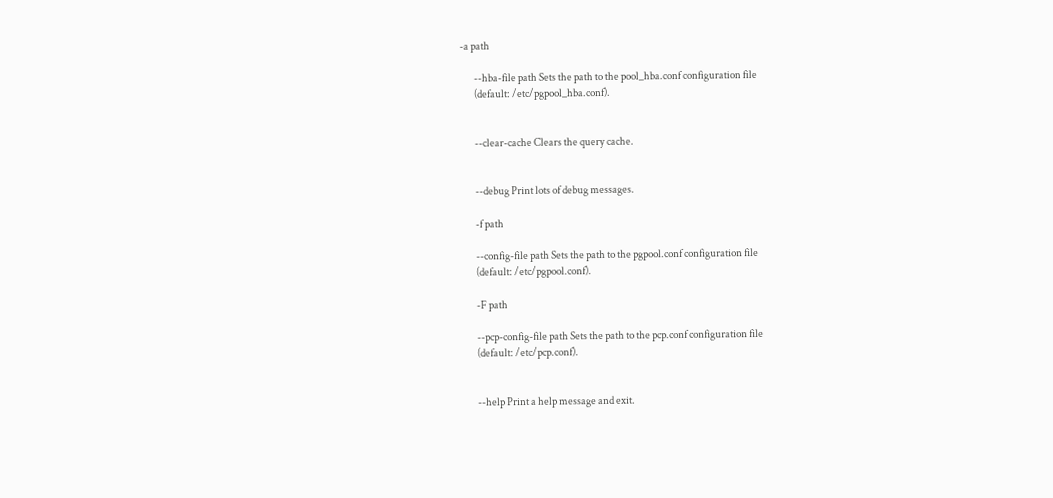-a path

       --hba-file path Sets the path to the pool_hba.conf configuration file
       (default: /etc/pgpool_hba.conf).


       --clear-cache Clears the query cache.


       --debug Print lots of debug messages.

       -f path

       --config-file path Sets the path to the pgpool.conf configuration file
       (default: /etc/pgpool.conf).

       -F path

       --pcp-config-file path Sets the path to the pcp.conf configuration file
       (default: /etc/pcp.conf).


       --help Print a help message and exit.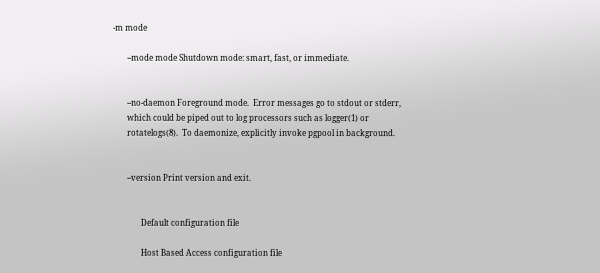-m mode

       --mode mode Shutdown mode: smart, fast, or immediate.


       --no-daemon Foreground mode.  Error messages go to stdout or stderr,
       which could be piped out to log processors such as logger(1) or
       rotatelogs(8).  To daemonize, explicitly invoke pgpool in background.


       --version Print version and exit.


              Default configuration file

              Host Based Access configuration file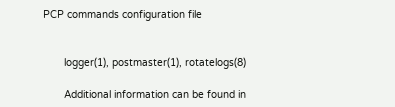PCP commands configuration file


       logger(1), postmaster(1), rotatelogs(8)

       Additional information can be found in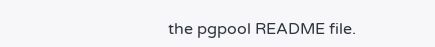the pgpool README file.